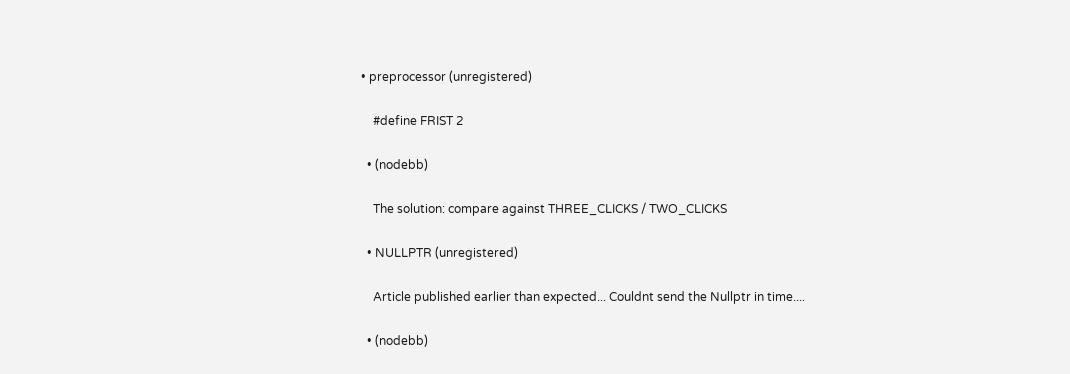• preprocessor (unregistered)

    #define FRIST 2

  • (nodebb)

    The solution: compare against THREE_CLICKS / TWO_CLICKS

  • NULLPTR (unregistered)

    Article published earlier than expected... Couldnt send the Nullptr in time....

  • (nodebb)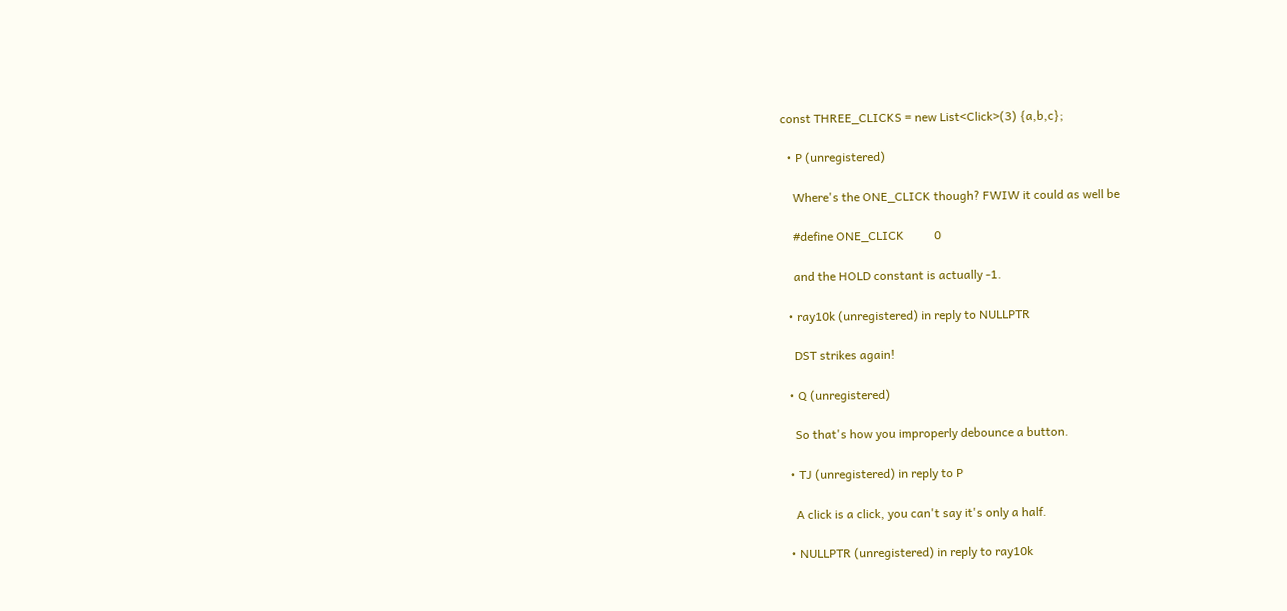const THREE_CLICKS = new List<Click>(3) {a,b,c};

  • P (unregistered)

    Where's the ONE_CLICK though? FWIW it could as well be

    #define ONE_CLICK          0

    and the HOLD constant is actually -1.

  • ray10k (unregistered) in reply to NULLPTR

    DST strikes again!

  • Q (unregistered)

    So that's how you improperly debounce a button.

  • TJ (unregistered) in reply to P

    A click is a click, you can't say it's only a half.

  • NULLPTR (unregistered) in reply to ray10k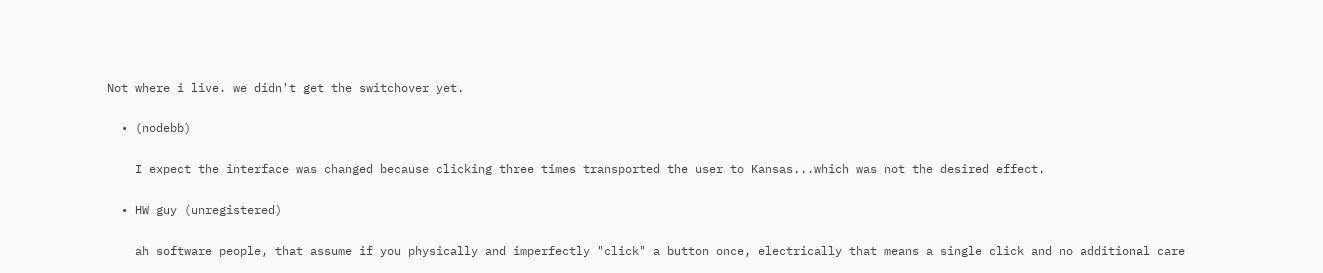Not where i live. we didn't get the switchover yet.

  • (nodebb)

    I expect the interface was changed because clicking three times transported the user to Kansas...which was not the desired effect.

  • HW guy (unregistered)

    ah software people, that assume if you physically and imperfectly "click" a button once, electrically that means a single click and no additional care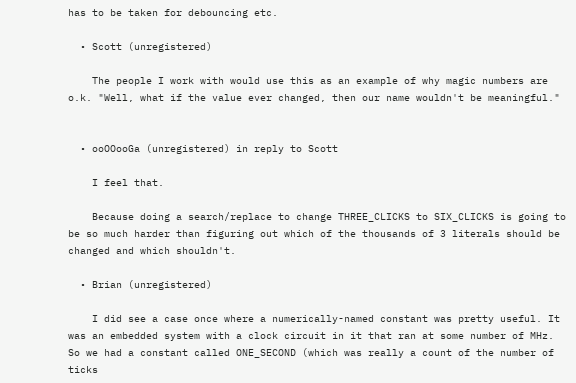has to be taken for debouncing etc.

  • Scott (unregistered)

    The people I work with would use this as an example of why magic numbers are o.k. "Well, what if the value ever changed, then our name wouldn't be meaningful."


  • ooOOooGa (unregistered) in reply to Scott

    I feel that.

    Because doing a search/replace to change THREE_CLICKS to SIX_CLICKS is going to be so much harder than figuring out which of the thousands of 3 literals should be changed and which shouldn't.

  • Brian (unregistered)

    I did see a case once where a numerically-named constant was pretty useful. It was an embedded system with a clock circuit in it that ran at some number of MHz. So we had a constant called ONE_SECOND (which was really a count of the number of ticks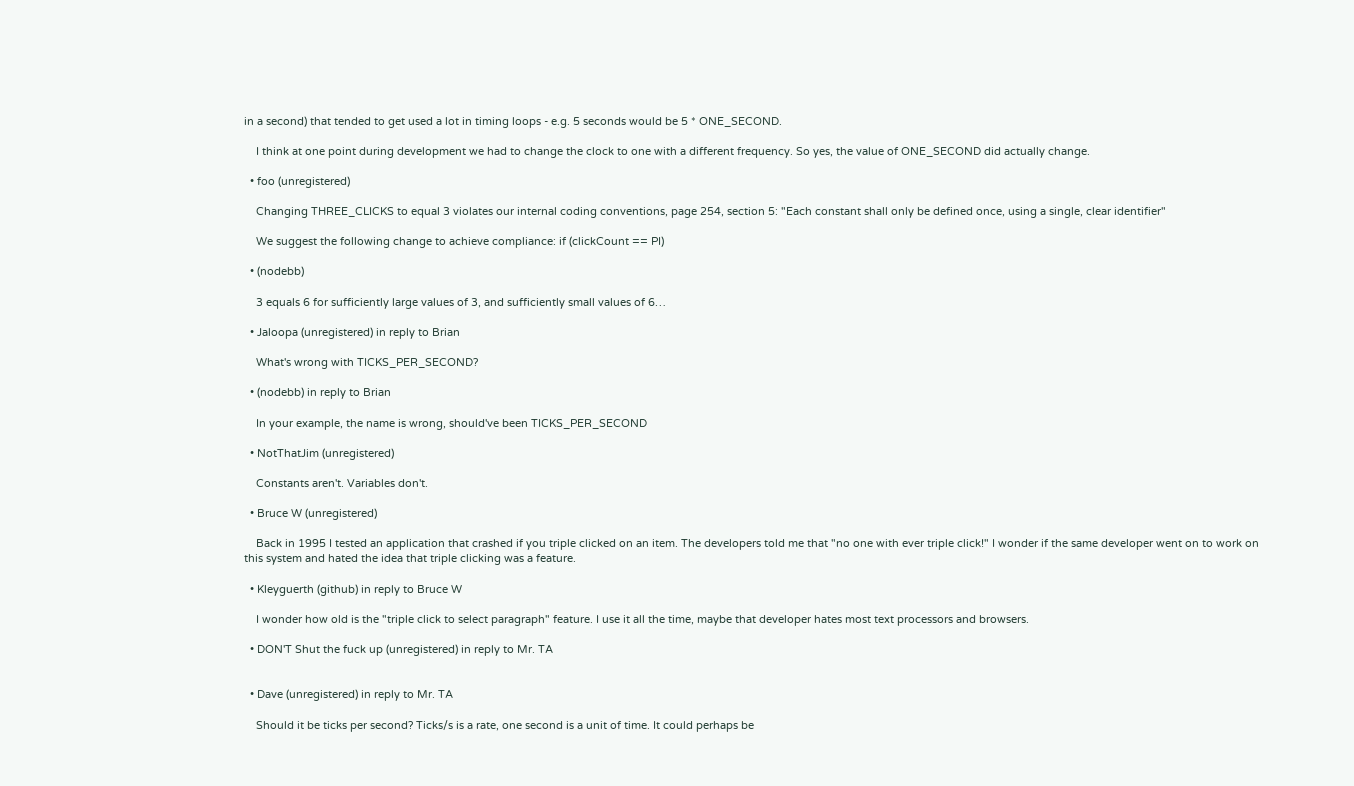in a second) that tended to get used a lot in timing loops - e.g. 5 seconds would be 5 * ONE_SECOND.

    I think at one point during development we had to change the clock to one with a different frequency. So yes, the value of ONE_SECOND did actually change.

  • foo (unregistered)

    Changing THREE_CLICKS to equal 3 violates our internal coding conventions, page 254, section 5: "Each constant shall only be defined once, using a single, clear identifier"

    We suggest the following change to achieve compliance: if (clickCount == PI)

  • (nodebb)

    3 equals 6 for sufficiently large values of 3, and sufficiently small values of 6…

  • Jaloopa (unregistered) in reply to Brian

    What's wrong with TICKS_PER_SECOND?

  • (nodebb) in reply to Brian

    In your example, the name is wrong, should've been TICKS_PER_SECOND

  • NotThatJim (unregistered)

    Constants aren't. Variables don't.

  • Bruce W (unregistered)

    Back in 1995 I tested an application that crashed if you triple clicked on an item. The developers told me that "no one with ever triple click!" I wonder if the same developer went on to work on this system and hated the idea that triple clicking was a feature.

  • Kleyguerth (github) in reply to Bruce W

    I wonder how old is the "triple click to select paragraph" feature. I use it all the time, maybe that developer hates most text processors and browsers.

  • DON'T Shut the fuck up (unregistered) in reply to Mr. TA


  • Dave (unregistered) in reply to Mr. TA

    Should it be ticks per second? Ticks/s is a rate, one second is a unit of time. It could perhaps be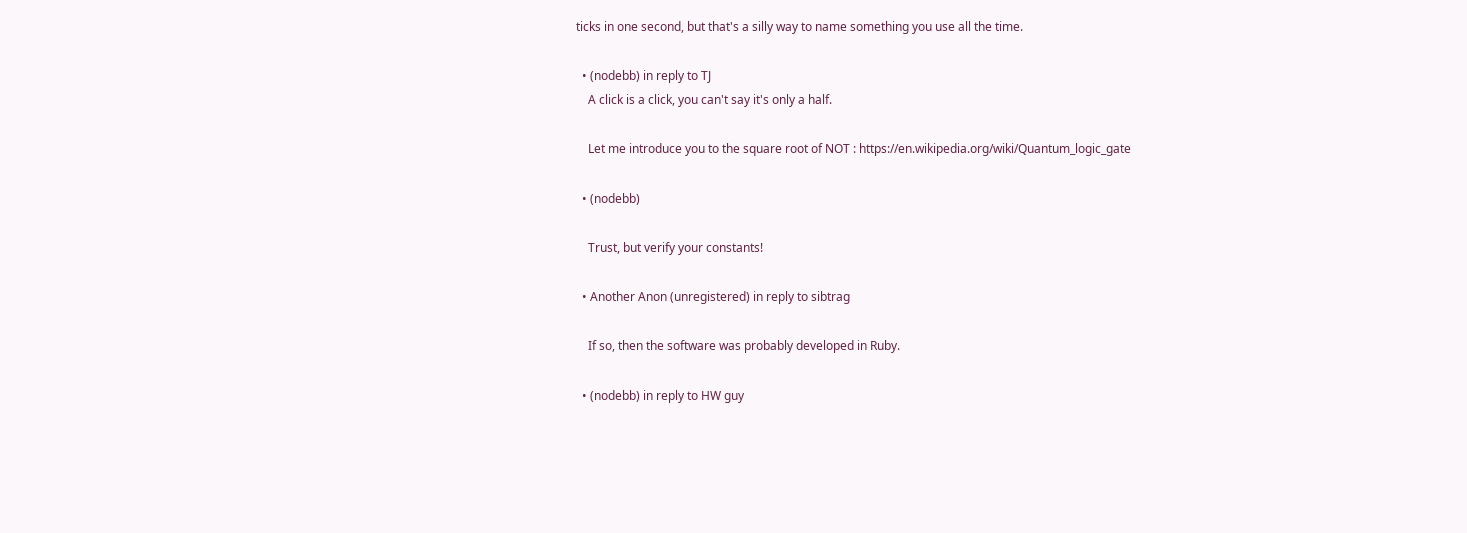ticks in one second, but that's a silly way to name something you use all the time.

  • (nodebb) in reply to TJ
    A click is a click, you can't say it's only a half.

    Let me introduce you to the square root of NOT : https://en.wikipedia.org/wiki/Quantum_logic_gate

  • (nodebb)

    Trust, but verify your constants!

  • Another Anon (unregistered) in reply to sibtrag

    If so, then the software was probably developed in Ruby.

  • (nodebb) in reply to HW guy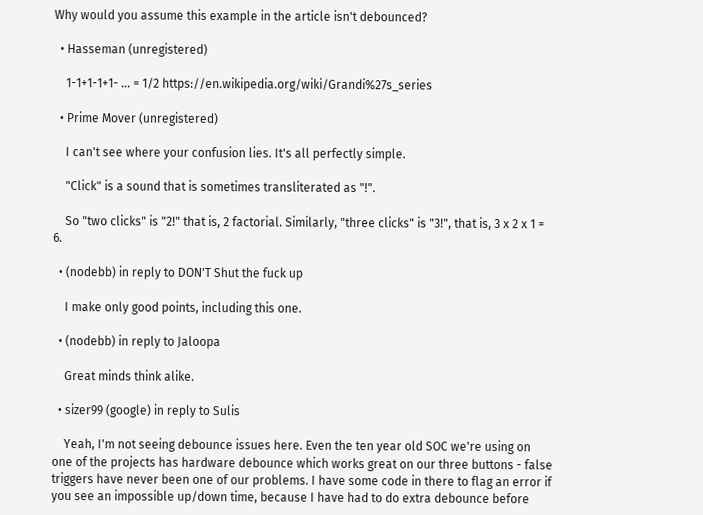Why would you assume this example in the article isn't debounced?

  • Hasseman (unregistered)

    1-1+1-1+1- ... = 1/2 https://en.wikipedia.org/wiki/Grandi%27s_series

  • Prime Mover (unregistered)

    I can't see where your confusion lies. It's all perfectly simple.

    "Click" is a sound that is sometimes transliterated as "!".

    So "two clicks" is "2!" that is, 2 factorial. Similarly, "three clicks" is "3!", that is, 3 x 2 x 1 = 6.

  • (nodebb) in reply to DON'T Shut the fuck up

    I make only good points, including this one.

  • (nodebb) in reply to Jaloopa

    Great minds think alike.

  • sizer99 (google) in reply to Sulis

    Yeah, I'm not seeing debounce issues here. Even the ten year old SOC we're using on one of the projects has hardware debounce which works great on our three buttons - false triggers have never been one of our problems. I have some code in there to flag an error if you see an impossible up/down time, because I have had to do extra debounce before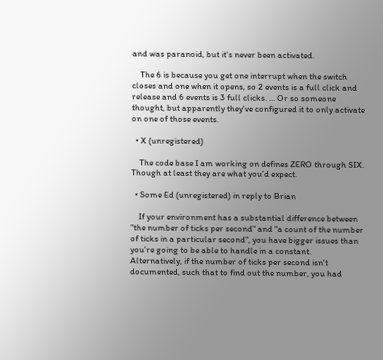and was paranoid, but it's never been activated.

    The 6 is because you get one interrupt when the switch closes and one when it opens, so 2 events is a full click and release and 6 events is 3 full clicks. ... Or so someone thought, but apparently they've configured it to only activate on one of those events.

  • X (unregistered)

    The code base I am working on defines ZERO through SIX. Though at least they are what you’d expect.

  • Some Ed (unregistered) in reply to Brian

    If your environment has a substantial difference between "the number of ticks per second" and "a count of the number of ticks in a particular second", you have bigger issues than you're going to be able to handle in a constant. Alternatively, if the number of ticks per second isn't documented, such that to find out the number, you had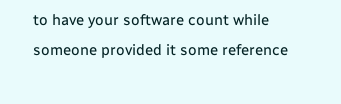to have your software count while someone provided it some reference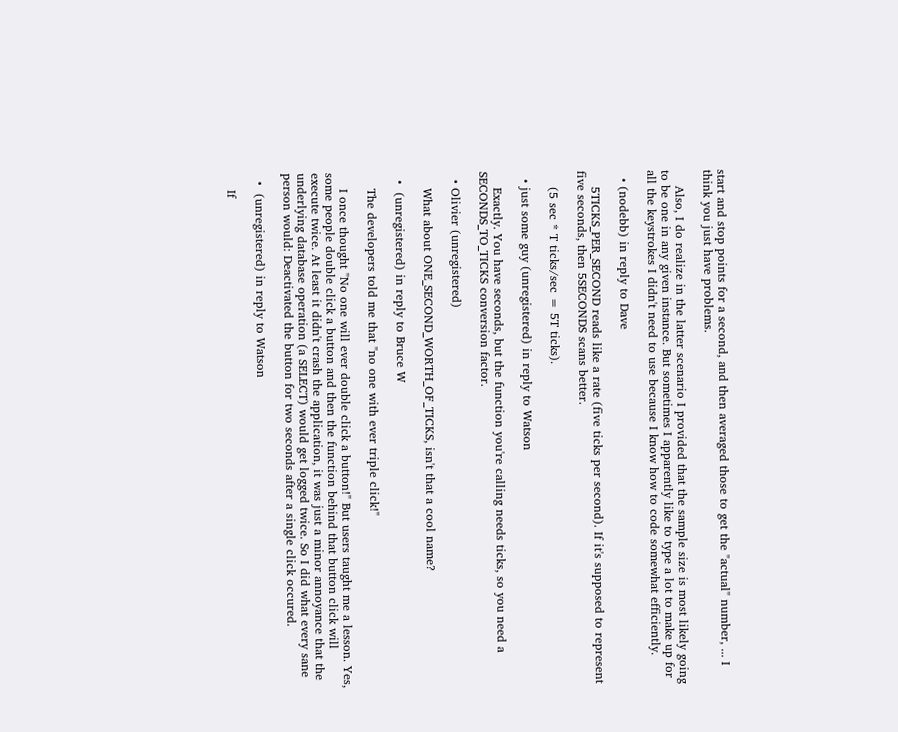start and stop points for a second, and then averaged those to get the "actual" number, ... I think you just have problems.

    Also, I do realize in the latter scenario I provided that the sample size is most likely going to be one in any given instance. But sometimes I apparently like to type a lot to make up for all the keystrokes I didn't need to use because I know how to code somewhat efficiently.

  • (nodebb) in reply to Dave

    5TICKS_PER_SECOND reads like a rate (five ticks per second). If it's supposed to represent five seconds, then 5SECONDS scans better.

    (5 sec * T ticks/sec = 5T ticks).

  • just some guy (unregistered) in reply to Watson

    Exactly. You have seconds, but the function you're calling needs ticks, so you need a SECONDS_TO_TICKS conversion factor.

  • Olivier (unregistered)

    What about ONE_SECOND_WORTH_OF_TICKS, isn't that a cool name?

  •  (unregistered) in reply to Bruce W

    The developers told me that "no one with ever triple click!"

    I once thought "No one will ever double click a button!" But users taught me a lesson. Yes, some people double click a button and then the function behind that button click will execute twice. At least it didn't crash the application, it was just a minor annoyance that the underlying database operation (a SELECT) would get logged twice. So I did what every sane person would: Deactivated the button for two seconds after a single click occured.

  •  (unregistered) in reply to Watson

    If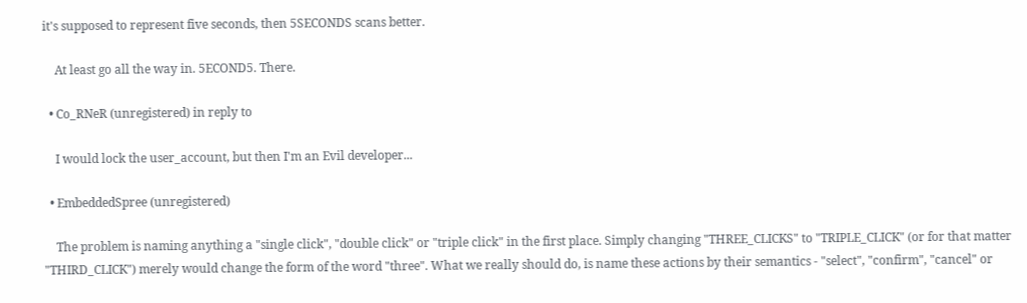it's supposed to represent five seconds, then 5SECONDS scans better.

    At least go all the way in. 5ECOND5. There.

  • Co_RNeR (unregistered) in reply to

    I would lock the user_account, but then I'm an Evil developer...

  • EmbeddedSpree (unregistered)

    The problem is naming anything a "single click", "double click" or "triple click" in the first place. Simply changing "THREE_CLICKS" to "TRIPLE_CLICK" (or for that matter "THIRD_CLICK") merely would change the form of the word "three". What we really should do, is name these actions by their semantics - "select", "confirm", "cancel" or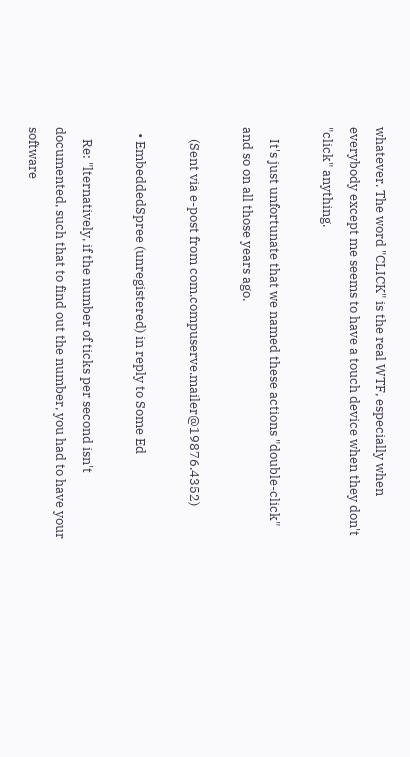whatever. The word "CLICK" is the real WTF, especially when everybody except me seems to have a touch device when they don't "click" anything.

    It's just unfortunate that we named these actions "double-click" and so on all those years ago.

    (Sent via e-post from com.compuserve.mailer@19876.4352)

  • EmbeddedSpree (unregistered) in reply to Some Ed

    Re: "lternatively, if the number of ticks per second isn't documented, such that to find out the number, you had to have your software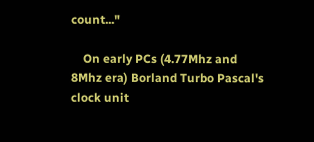count..."

    On early PCs (4.77Mhz and 8Mhz era) Borland Turbo Pascal's clock unit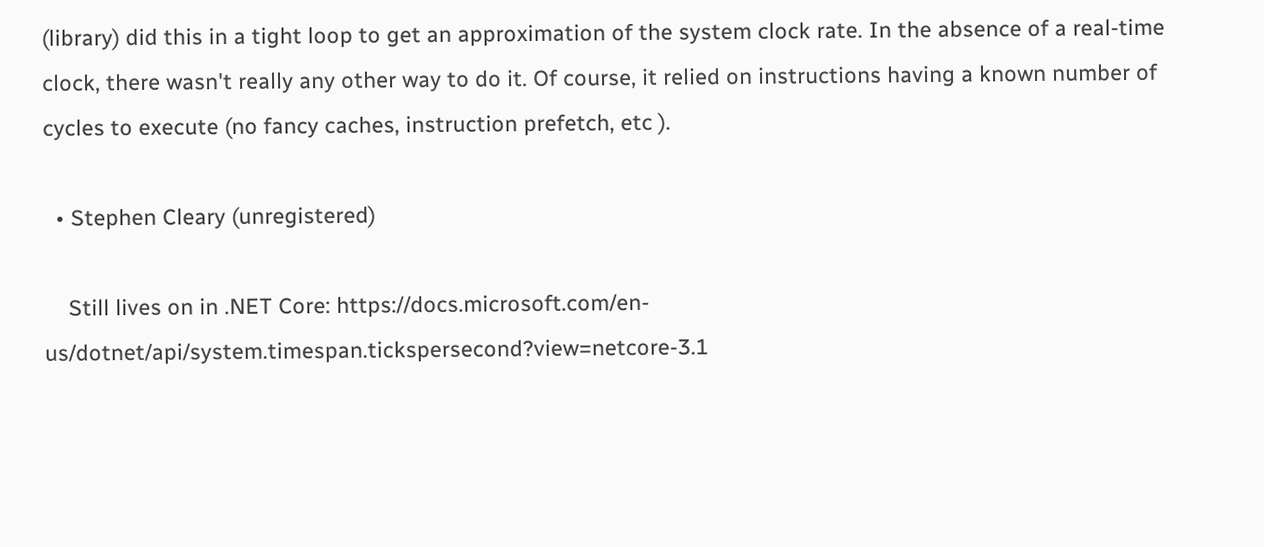(library) did this in a tight loop to get an approximation of the system clock rate. In the absence of a real-time clock, there wasn't really any other way to do it. Of course, it relied on instructions having a known number of cycles to execute (no fancy caches, instruction prefetch, etc ).

  • Stephen Cleary (unregistered)

    Still lives on in .NET Core: https://docs.microsoft.com/en-us/dotnet/api/system.timespan.tickspersecond?view=netcore-3.1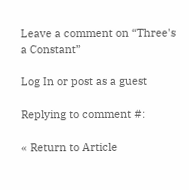Leave a comment on “Three's a Constant”

Log In or post as a guest

Replying to comment #:

« Return to Article